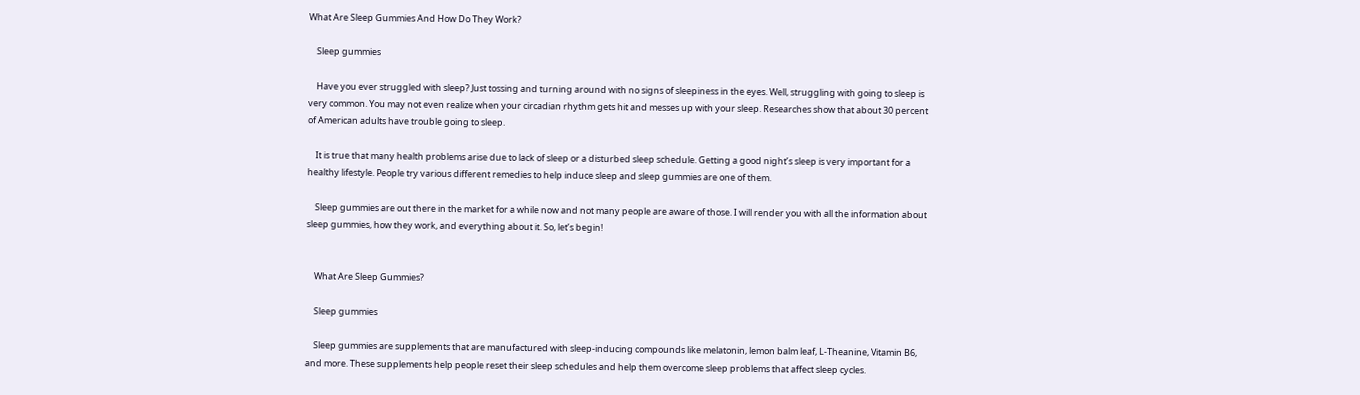What Are Sleep Gummies And How Do They Work?

    Sleep gummies

    Have you ever struggled with sleep? Just tossing and turning around with no signs of sleepiness in the eyes. Well, struggling with going to sleep is very common. You may not even realize when your circadian rhythm gets hit and messes up with your sleep. Researches show that about 30 percent of American adults have trouble going to sleep.

    It is true that many health problems arise due to lack of sleep or a disturbed sleep schedule. Getting a good night’s sleep is very important for a healthy lifestyle. People try various different remedies to help induce sleep and sleep gummies are one of them.

    Sleep gummies are out there in the market for a while now and not many people are aware of those. I will render you with all the information about sleep gummies, how they work, and everything about it. So, let’s begin!


    What Are Sleep Gummies?

    Sleep gummies

    Sleep gummies are supplements that are manufactured with sleep-inducing compounds like melatonin, lemon balm leaf, L-Theanine, Vitamin B6, and more. These supplements help people reset their sleep schedules and help them overcome sleep problems that affect sleep cycles.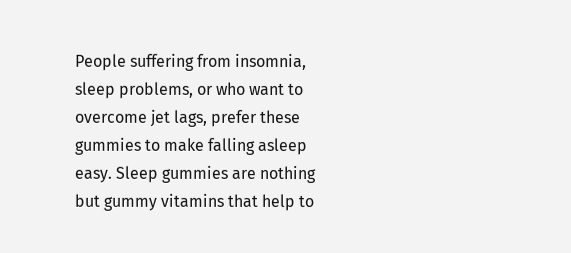People suffering from insomnia, sleep problems, or who want to overcome jet lags, prefer these gummies to make falling asleep easy. Sleep gummies are nothing but gummy vitamins that help to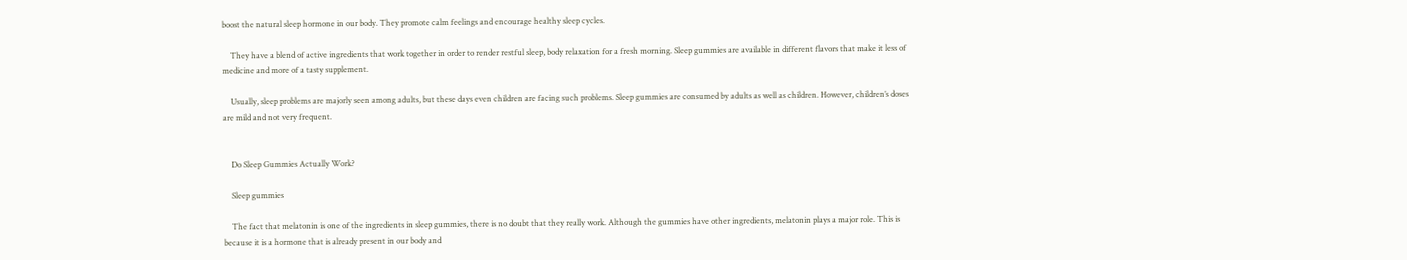boost the natural sleep hormone in our body. They promote calm feelings and encourage healthy sleep cycles.

    They have a blend of active ingredients that work together in order to render restful sleep, body relaxation for a fresh morning. Sleep gummies are available in different flavors that make it less of medicine and more of a tasty supplement.

    Usually, sleep problems are majorly seen among adults, but these days even children are facing such problems. Sleep gummies are consumed by adults as well as children. However, children’s doses are mild and not very frequent.


    Do Sleep Gummies Actually Work?

    Sleep gummies

    The fact that melatonin is one of the ingredients in sleep gummies, there is no doubt that they really work. Although the gummies have other ingredients, melatonin plays a major role. This is because it is a hormone that is already present in our body and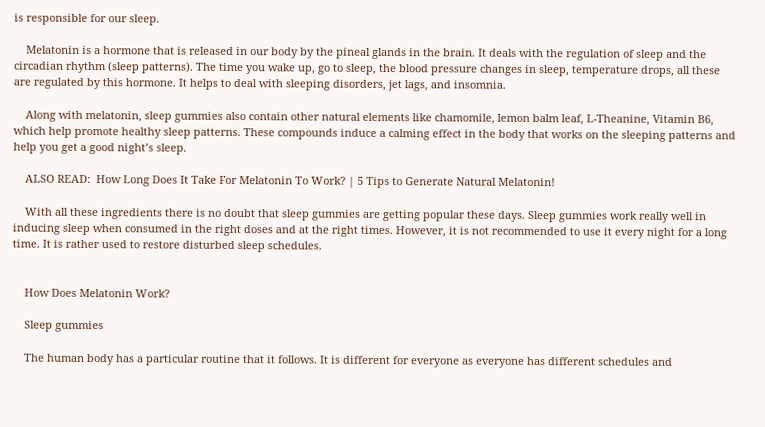is responsible for our sleep.

    Melatonin is a hormone that is released in our body by the pineal glands in the brain. It deals with the regulation of sleep and the circadian rhythm (sleep patterns). The time you wake up, go to sleep, the blood pressure changes in sleep, temperature drops, all these are regulated by this hormone. It helps to deal with sleeping disorders, jet lags, and insomnia.

    Along with melatonin, sleep gummies also contain other natural elements like chamomile, lemon balm leaf, L-Theanine, Vitamin B6, which help promote healthy sleep patterns. These compounds induce a calming effect in the body that works on the sleeping patterns and help you get a good night’s sleep.

    ALSO READ:  How Long Does It Take For Melatonin To Work? | 5 Tips to Generate Natural Melatonin!

    With all these ingredients there is no doubt that sleep gummies are getting popular these days. Sleep gummies work really well in inducing sleep when consumed in the right doses and at the right times. However, it is not recommended to use it every night for a long time. It is rather used to restore disturbed sleep schedules.


    How Does Melatonin Work?

    Sleep gummies

    The human body has a particular routine that it follows. It is different for everyone as everyone has different schedules and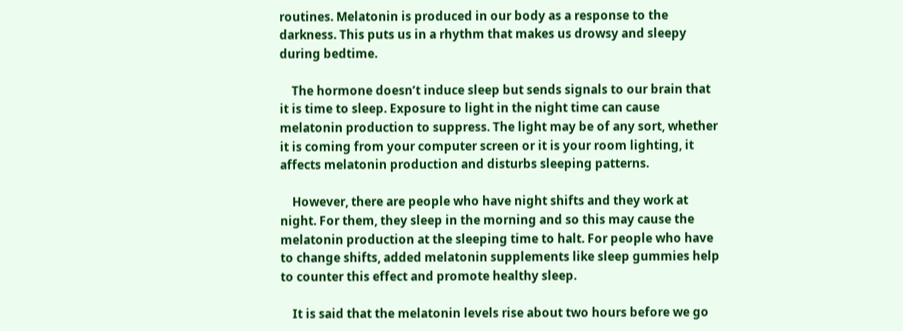routines. Melatonin is produced in our body as a response to the darkness. This puts us in a rhythm that makes us drowsy and sleepy during bedtime.

    The hormone doesn’t induce sleep but sends signals to our brain that it is time to sleep. Exposure to light in the night time can cause melatonin production to suppress. The light may be of any sort, whether it is coming from your computer screen or it is your room lighting, it affects melatonin production and disturbs sleeping patterns.

    However, there are people who have night shifts and they work at night. For them, they sleep in the morning and so this may cause the melatonin production at the sleeping time to halt. For people who have to change shifts, added melatonin supplements like sleep gummies help to counter this effect and promote healthy sleep.

    It is said that the melatonin levels rise about two hours before we go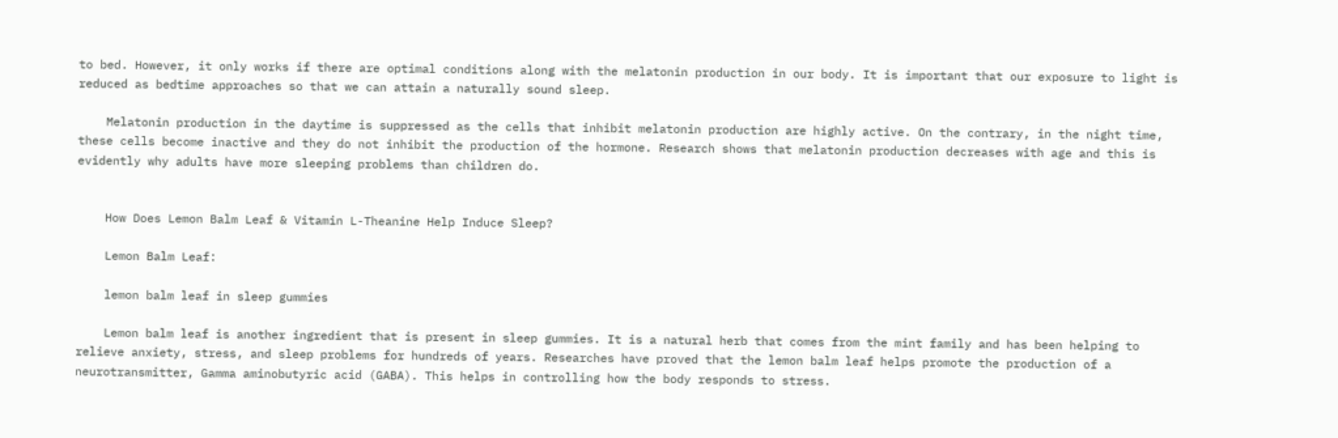to bed. However, it only works if there are optimal conditions along with the melatonin production in our body. It is important that our exposure to light is reduced as bedtime approaches so that we can attain a naturally sound sleep.

    Melatonin production in the daytime is suppressed as the cells that inhibit melatonin production are highly active. On the contrary, in the night time, these cells become inactive and they do not inhibit the production of the hormone. Research shows that melatonin production decreases with age and this is evidently why adults have more sleeping problems than children do.


    How Does Lemon Balm Leaf & Vitamin L-Theanine Help Induce Sleep?

    Lemon Balm Leaf:

    lemon balm leaf in sleep gummies

    Lemon balm leaf is another ingredient that is present in sleep gummies. It is a natural herb that comes from the mint family and has been helping to relieve anxiety, stress, and sleep problems for hundreds of years. Researches have proved that the lemon balm leaf helps promote the production of a neurotransmitter, Gamma aminobutyric acid (GABA). This helps in controlling how the body responds to stress.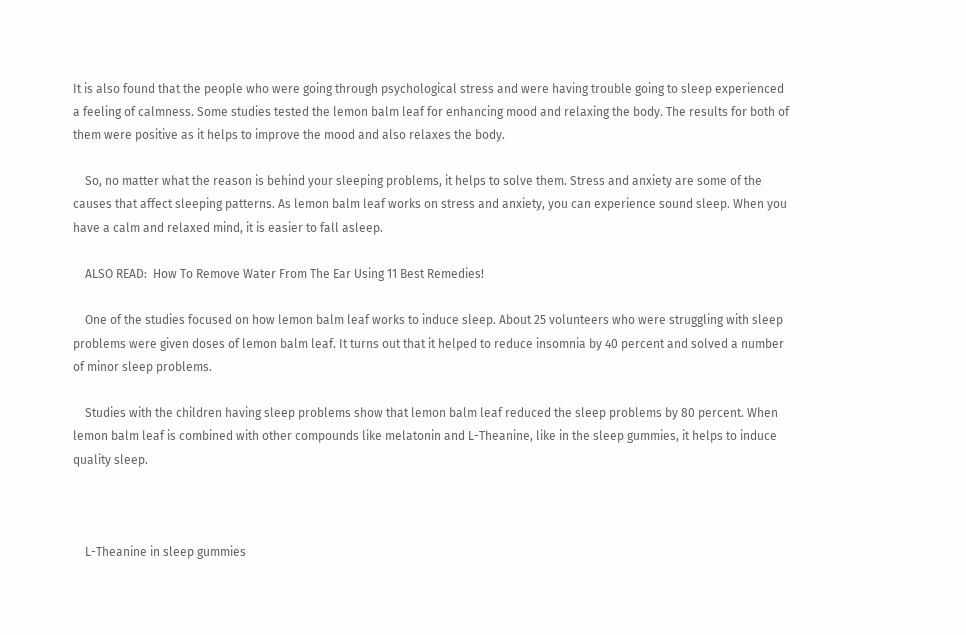It is also found that the people who were going through psychological stress and were having trouble going to sleep experienced a feeling of calmness. Some studies tested the lemon balm leaf for enhancing mood and relaxing the body. The results for both of them were positive as it helps to improve the mood and also relaxes the body.

    So, no matter what the reason is behind your sleeping problems, it helps to solve them. Stress and anxiety are some of the causes that affect sleeping patterns. As lemon balm leaf works on stress and anxiety, you can experience sound sleep. When you have a calm and relaxed mind, it is easier to fall asleep.

    ALSO READ:  How To Remove Water From The Ear Using 11 Best Remedies!

    One of the studies focused on how lemon balm leaf works to induce sleep. About 25 volunteers who were struggling with sleep problems were given doses of lemon balm leaf. It turns out that it helped to reduce insomnia by 40 percent and solved a number of minor sleep problems.

    Studies with the children having sleep problems show that lemon balm leaf reduced the sleep problems by 80 percent. When lemon balm leaf is combined with other compounds like melatonin and L-Theanine, like in the sleep gummies, it helps to induce quality sleep.



    L-Theanine in sleep gummies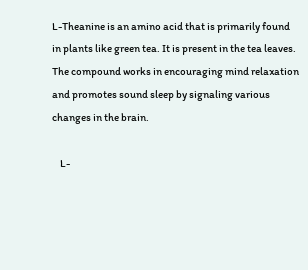L-Theanine is an amino acid that is primarily found in plants like green tea. It is present in the tea leaves. The compound works in encouraging mind relaxation and promotes sound sleep by signaling various changes in the brain.

    L-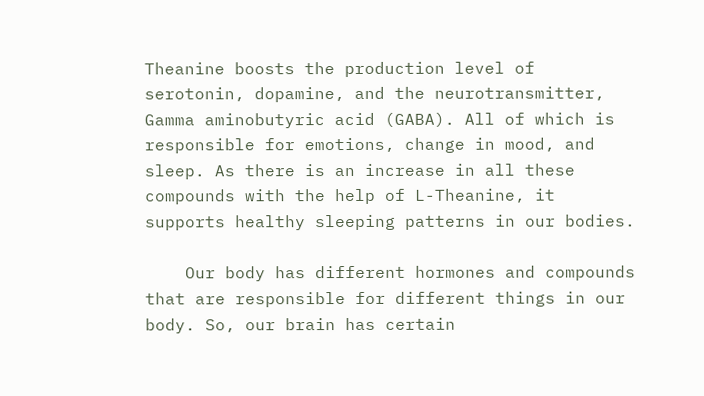Theanine boosts the production level of serotonin, dopamine, and the neurotransmitter, Gamma aminobutyric acid (GABA). All of which is responsible for emotions, change in mood, and sleep. As there is an increase in all these compounds with the help of L-Theanine, it supports healthy sleeping patterns in our bodies.

    Our body has different hormones and compounds that are responsible for different things in our body. So, our brain has certain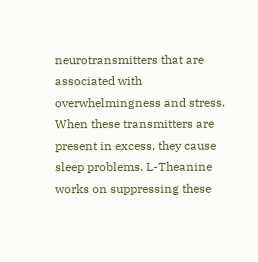neurotransmitters that are associated with overwhelmingness and stress. When these transmitters are present in excess, they cause sleep problems. L-Theanine works on suppressing these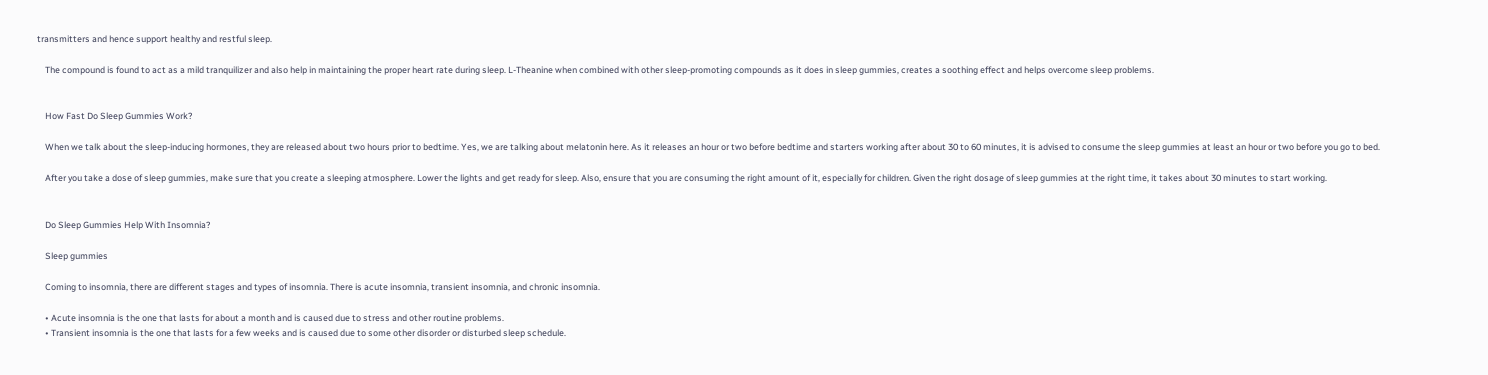transmitters and hence support healthy and restful sleep.

    The compound is found to act as a mild tranquilizer and also help in maintaining the proper heart rate during sleep. L-Theanine when combined with other sleep-promoting compounds as it does in sleep gummies, creates a soothing effect and helps overcome sleep problems.


    How Fast Do Sleep Gummies Work?

    When we talk about the sleep-inducing hormones, they are released about two hours prior to bedtime. Yes, we are talking about melatonin here. As it releases an hour or two before bedtime and starters working after about 30 to 60 minutes, it is advised to consume the sleep gummies at least an hour or two before you go to bed.

    After you take a dose of sleep gummies, make sure that you create a sleeping atmosphere. Lower the lights and get ready for sleep. Also, ensure that you are consuming the right amount of it, especially for children. Given the right dosage of sleep gummies at the right time, it takes about 30 minutes to start working.


    Do Sleep Gummies Help With Insomnia?

    Sleep gummies

    Coming to insomnia, there are different stages and types of insomnia. There is acute insomnia, transient insomnia, and chronic insomnia.

    • Acute insomnia is the one that lasts for about a month and is caused due to stress and other routine problems.
    • Transient insomnia is the one that lasts for a few weeks and is caused due to some other disorder or disturbed sleep schedule.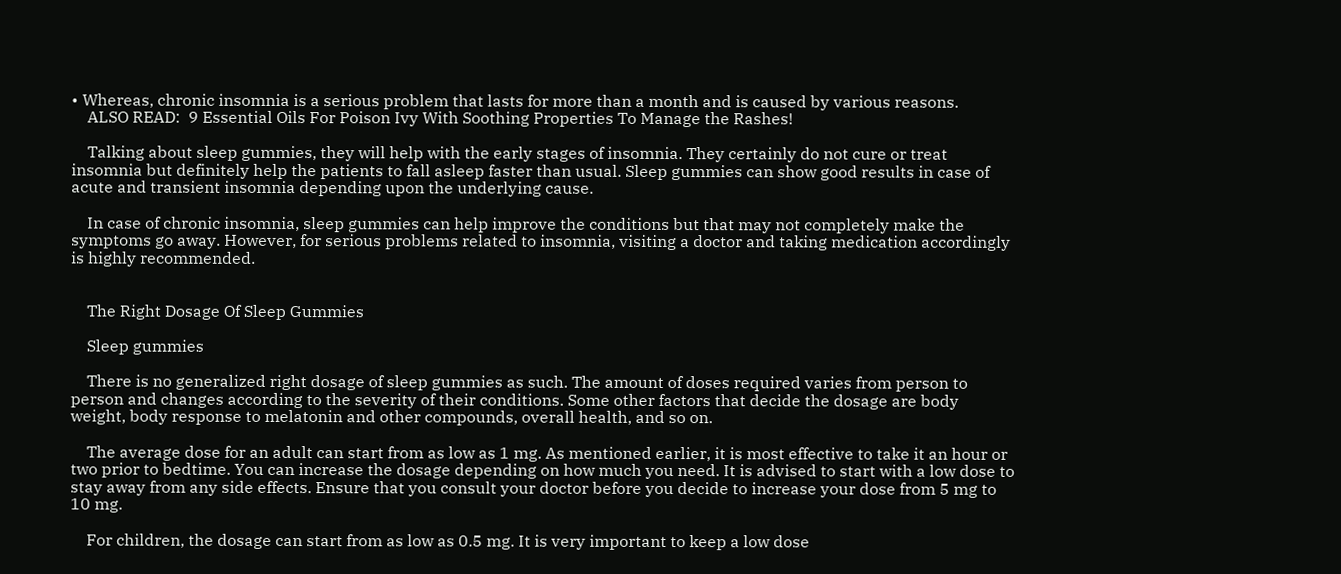• Whereas, chronic insomnia is a serious problem that lasts for more than a month and is caused by various reasons.
    ALSO READ:  9 Essential Oils For Poison Ivy With Soothing Properties To Manage the Rashes!

    Talking about sleep gummies, they will help with the early stages of insomnia. They certainly do not cure or treat insomnia but definitely help the patients to fall asleep faster than usual. Sleep gummies can show good results in case of acute and transient insomnia depending upon the underlying cause.

    In case of chronic insomnia, sleep gummies can help improve the conditions but that may not completely make the symptoms go away. However, for serious problems related to insomnia, visiting a doctor and taking medication accordingly is highly recommended.


    The Right Dosage Of Sleep Gummies

    Sleep gummies

    There is no generalized right dosage of sleep gummies as such. The amount of doses required varies from person to person and changes according to the severity of their conditions. Some other factors that decide the dosage are body weight, body response to melatonin and other compounds, overall health, and so on.

    The average dose for an adult can start from as low as 1 mg. As mentioned earlier, it is most effective to take it an hour or two prior to bedtime. You can increase the dosage depending on how much you need. It is advised to start with a low dose to stay away from any side effects. Ensure that you consult your doctor before you decide to increase your dose from 5 mg to 10 mg.

    For children, the dosage can start from as low as 0.5 mg. It is very important to keep a low dose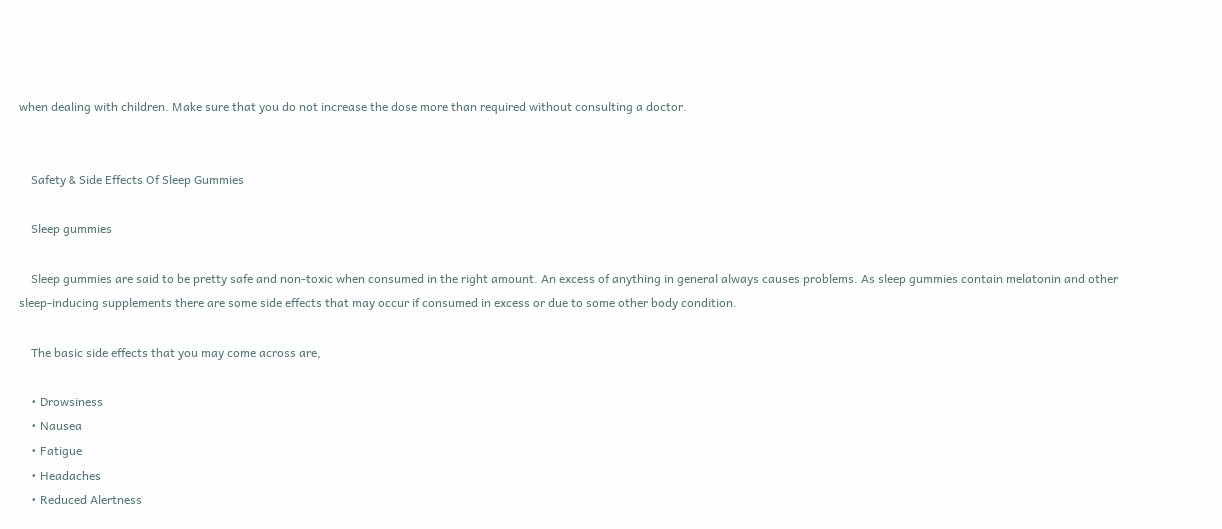when dealing with children. Make sure that you do not increase the dose more than required without consulting a doctor.


    Safety & Side Effects Of Sleep Gummies

    Sleep gummies

    Sleep gummies are said to be pretty safe and non-toxic when consumed in the right amount. An excess of anything in general always causes problems. As sleep gummies contain melatonin and other sleep-inducing supplements there are some side effects that may occur if consumed in excess or due to some other body condition.

    The basic side effects that you may come across are,

    • Drowsiness
    • Nausea
    • Fatigue
    • Headaches
    • Reduced Alertness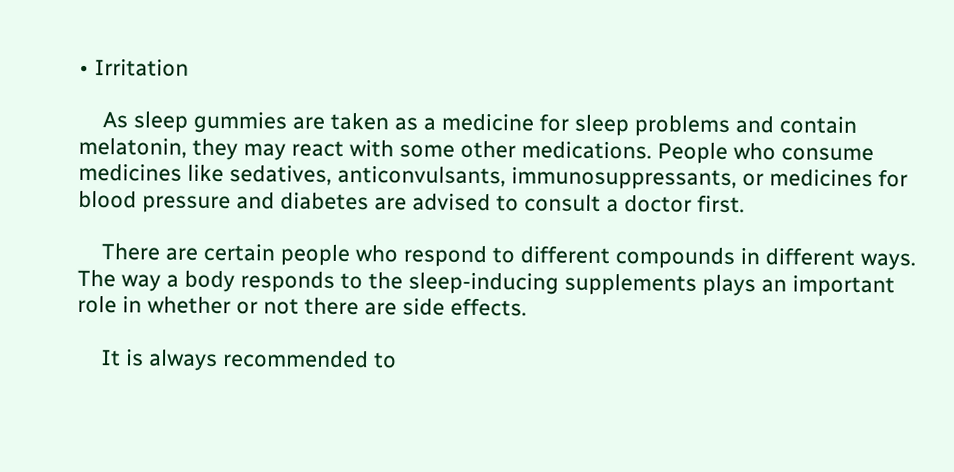• Irritation

    As sleep gummies are taken as a medicine for sleep problems and contain melatonin, they may react with some other medications. People who consume medicines like sedatives, anticonvulsants, immunosuppressants, or medicines for blood pressure and diabetes are advised to consult a doctor first.

    There are certain people who respond to different compounds in different ways. The way a body responds to the sleep-inducing supplements plays an important role in whether or not there are side effects.

    It is always recommended to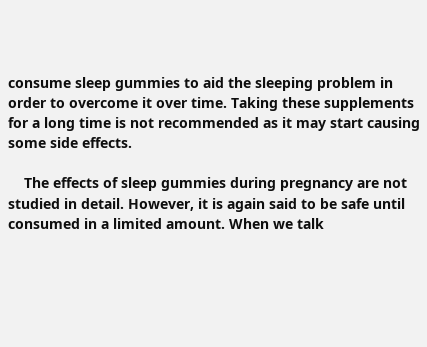consume sleep gummies to aid the sleeping problem in order to overcome it over time. Taking these supplements for a long time is not recommended as it may start causing some side effects.

    The effects of sleep gummies during pregnancy are not studied in detail. However, it is again said to be safe until consumed in a limited amount. When we talk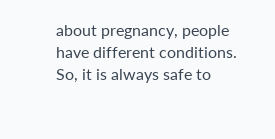about pregnancy, people have different conditions. So, it is always safe to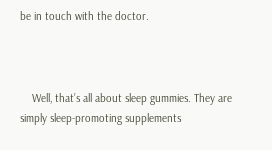be in touch with the doctor.



    Well, that’s all about sleep gummies. They are simply sleep-promoting supplements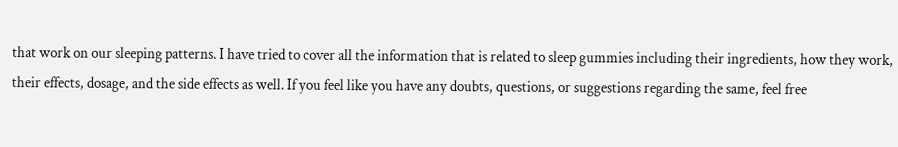that work on our sleeping patterns. I have tried to cover all the information that is related to sleep gummies including their ingredients, how they work, their effects, dosage, and the side effects as well. If you feel like you have any doubts, questions, or suggestions regarding the same, feel free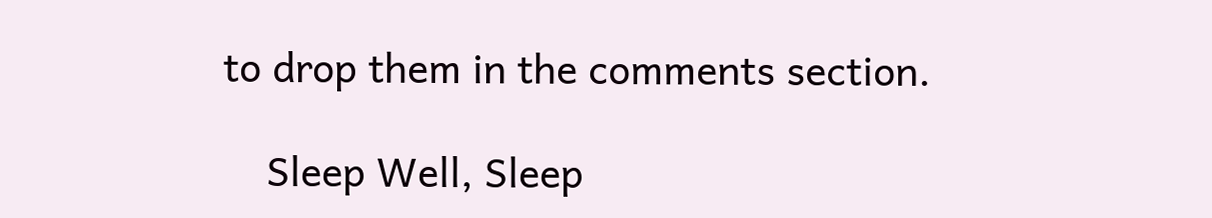to drop them in the comments section.

    Sleep Well, Sleep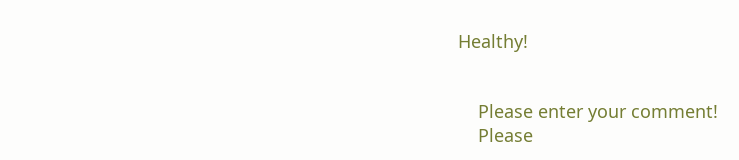Healthy!


    Please enter your comment!
    Please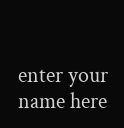enter your name here